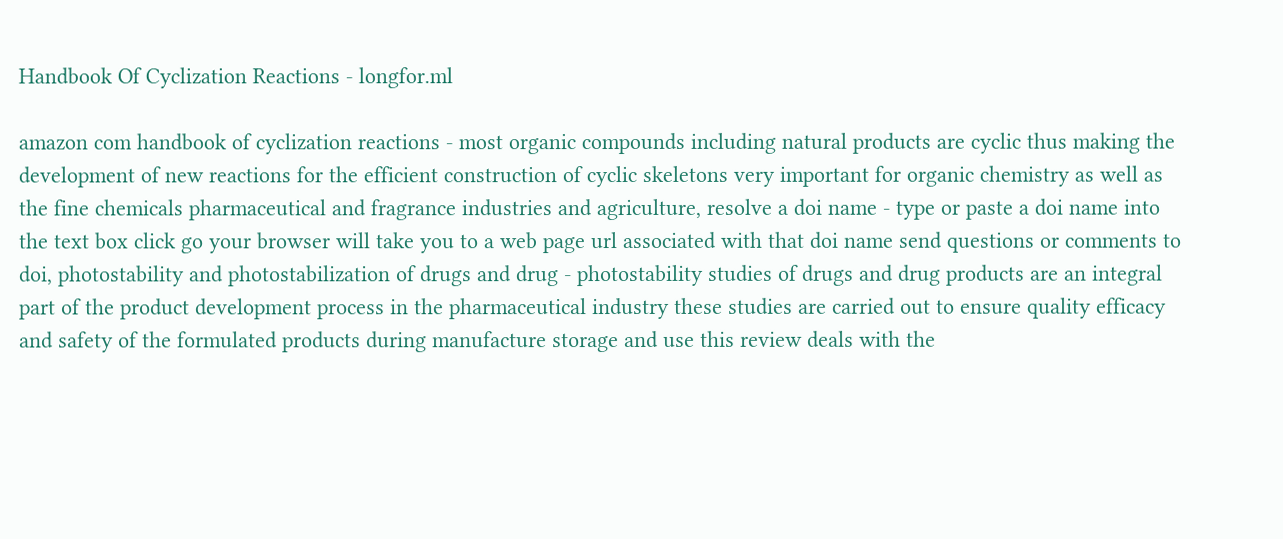Handbook Of Cyclization Reactions - longfor.ml

amazon com handbook of cyclization reactions - most organic compounds including natural products are cyclic thus making the development of new reactions for the efficient construction of cyclic skeletons very important for organic chemistry as well as the fine chemicals pharmaceutical and fragrance industries and agriculture, resolve a doi name - type or paste a doi name into the text box click go your browser will take you to a web page url associated with that doi name send questions or comments to doi, photostability and photostabilization of drugs and drug - photostability studies of drugs and drug products are an integral part of the product development process in the pharmaceutical industry these studies are carried out to ensure quality efficacy and safety of the formulated products during manufacture storage and use this review deals with the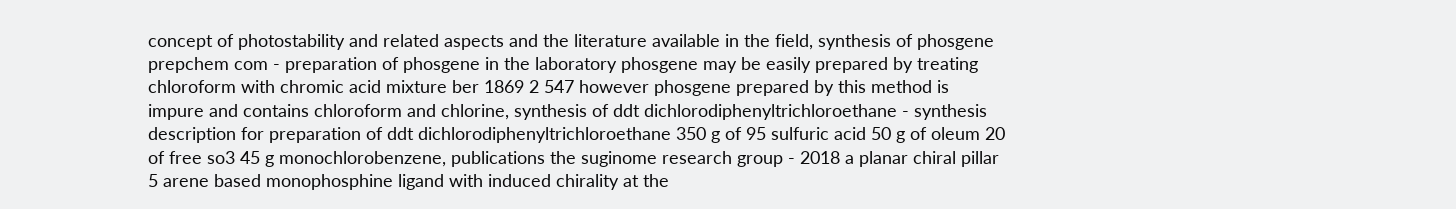concept of photostability and related aspects and the literature available in the field, synthesis of phosgene prepchem com - preparation of phosgene in the laboratory phosgene may be easily prepared by treating chloroform with chromic acid mixture ber 1869 2 547 however phosgene prepared by this method is impure and contains chloroform and chlorine, synthesis of ddt dichlorodiphenyltrichloroethane - synthesis description for preparation of ddt dichlorodiphenyltrichloroethane 350 g of 95 sulfuric acid 50 g of oleum 20 of free so3 45 g monochlorobenzene, publications the suginome research group - 2018 a planar chiral pillar 5 arene based monophosphine ligand with induced chirality at the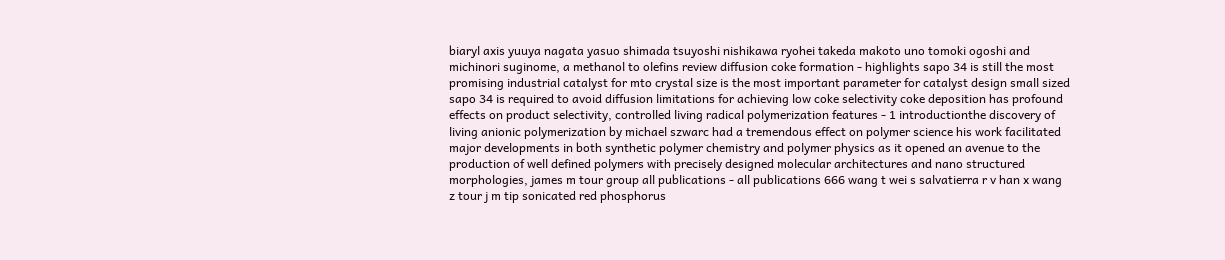biaryl axis yuuya nagata yasuo shimada tsuyoshi nishikawa ryohei takeda makoto uno tomoki ogoshi and michinori suginome, a methanol to olefins review diffusion coke formation - highlights sapo 34 is still the most promising industrial catalyst for mto crystal size is the most important parameter for catalyst design small sized sapo 34 is required to avoid diffusion limitations for achieving low coke selectivity coke deposition has profound effects on product selectivity, controlled living radical polymerization features - 1 introductionthe discovery of living anionic polymerization by michael szwarc had a tremendous effect on polymer science his work facilitated major developments in both synthetic polymer chemistry and polymer physics as it opened an avenue to the production of well defined polymers with precisely designed molecular architectures and nano structured morphologies, james m tour group all publications - all publications 666 wang t wei s salvatierra r v han x wang z tour j m tip sonicated red phosphorus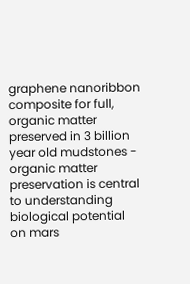graphene nanoribbon composite for full, organic matter preserved in 3 billion year old mudstones - organic matter preservation is central to understanding biological potential on mars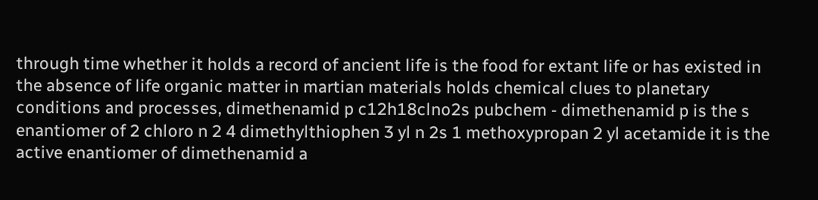through time whether it holds a record of ancient life is the food for extant life or has existed in the absence of life organic matter in martian materials holds chemical clues to planetary conditions and processes, dimethenamid p c12h18clno2s pubchem - dimethenamid p is the s enantiomer of 2 chloro n 2 4 dimethylthiophen 3 yl n 2s 1 methoxypropan 2 yl acetamide it is the active enantiomer of dimethenamid a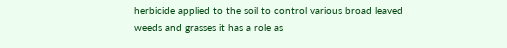herbicide applied to the soil to control various broad leaved weeds and grasses it has a role as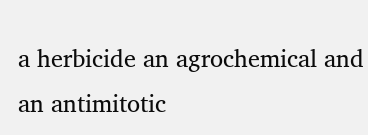a herbicide an agrochemical and an antimitotic